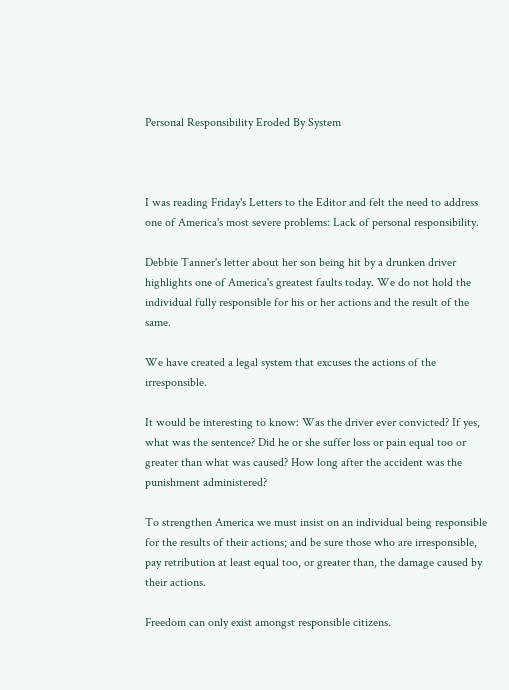Personal Responsibility Eroded By System



I was reading Friday's Letters to the Editor and felt the need to address one of America's most severe problems: Lack of personal responsibility.

Debbie Tanner's letter about her son being hit by a drunken driver highlights one of America's greatest faults today. We do not hold the individual fully responsible for his or her actions and the result of the same.

We have created a legal system that excuses the actions of the irresponsible.

It would be interesting to know: Was the driver ever convicted? If yes, what was the sentence? Did he or she suffer loss or pain equal too or greater than what was caused? How long after the accident was the punishment administered?

To strengthen America we must insist on an individual being responsible for the results of their actions; and be sure those who are irresponsible, pay retribution at least equal too, or greater than, the damage caused by their actions.

Freedom can only exist amongst responsible citizens.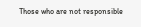Those who are not responsible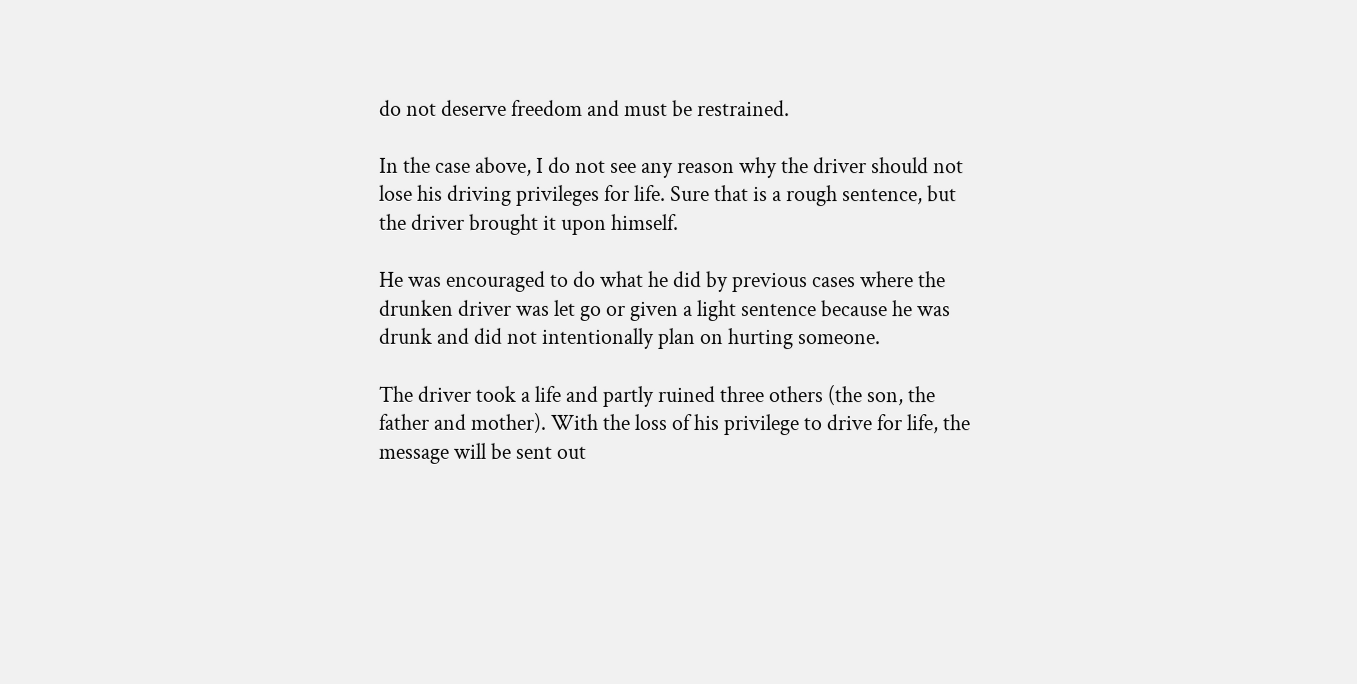do not deserve freedom and must be restrained.

In the case above, I do not see any reason why the driver should not lose his driving privileges for life. Sure that is a rough sentence, but the driver brought it upon himself.

He was encouraged to do what he did by previous cases where the drunken driver was let go or given a light sentence because he was drunk and did not intentionally plan on hurting someone.

The driver took a life and partly ruined three others (the son, the father and mother). With the loss of his privilege to drive for life, the message will be sent out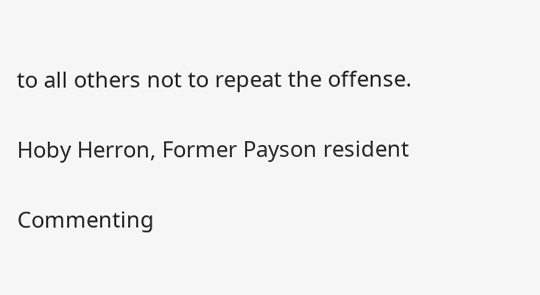to all others not to repeat the offense.

Hoby Herron, Former Payson resident

Commenting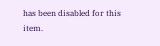has been disabled for this item.